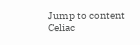Jump to content
Celiac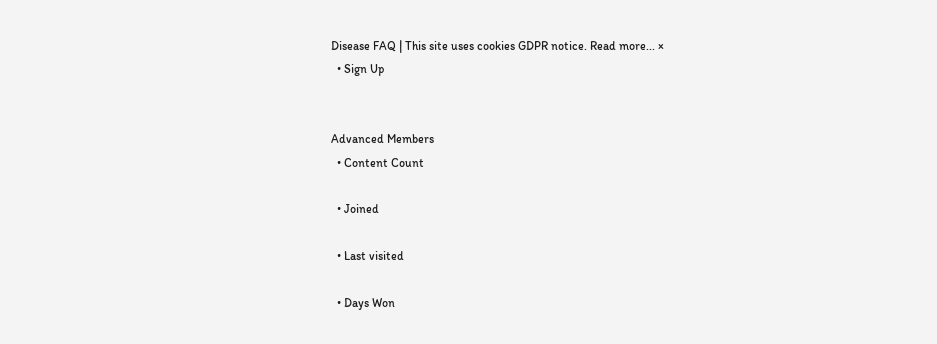Disease FAQ | This site uses cookies GDPR notice. Read more... ×
  • Sign Up


Advanced Members
  • Content Count

  • Joined

  • Last visited

  • Days Won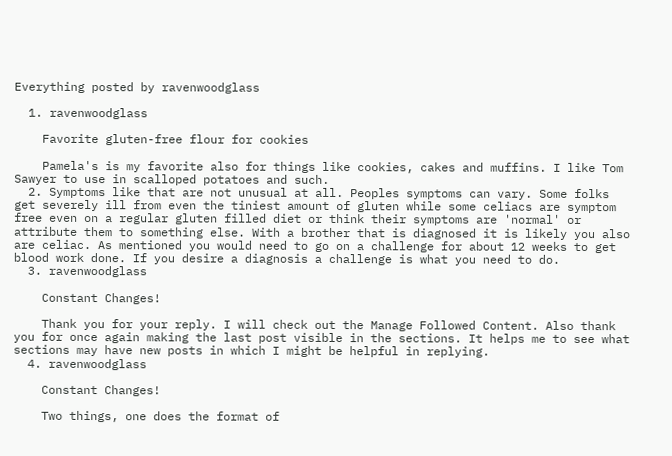Everything posted by ravenwoodglass

  1. ravenwoodglass

    Favorite gluten-free flour for cookies

    Pamela's is my favorite also for things like cookies, cakes and muffins. I like Tom Sawyer to use in scalloped potatoes and such.
  2. Symptoms like that are not unusual at all. Peoples symptoms can vary. Some folks get severely ill from even the tiniest amount of gluten while some celiacs are symptom free even on a regular gluten filled diet or think their symptoms are 'normal' or attribute them to something else. With a brother that is diagnosed it is likely you also are celiac. As mentioned you would need to go on a challenge for about 12 weeks to get blood work done. If you desire a diagnosis a challenge is what you need to do.
  3. ravenwoodglass

    Constant Changes!

    Thank you for your reply. I will check out the Manage Followed Content. Also thank you for once again making the last post visible in the sections. It helps me to see what sections may have new posts in which I might be helpful in replying.
  4. ravenwoodglass

    Constant Changes!

    Two things, one does the format of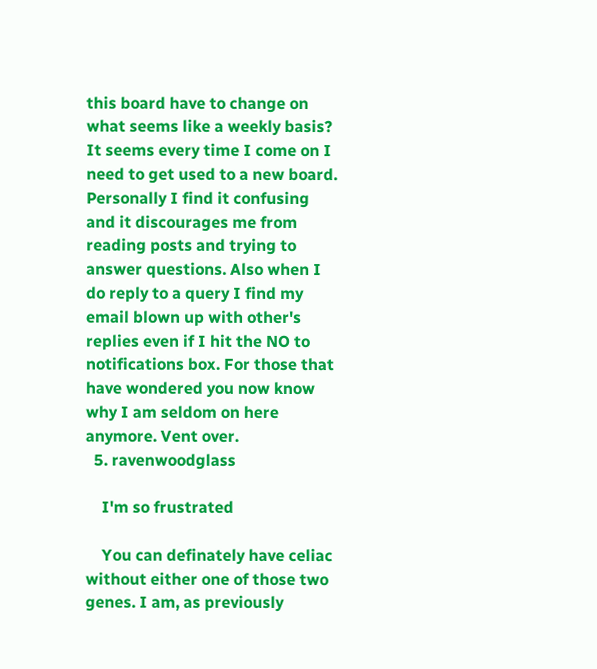this board have to change on what seems like a weekly basis? It seems every time I come on I need to get used to a new board. Personally I find it confusing and it discourages me from reading posts and trying to answer questions. Also when I do reply to a query I find my email blown up with other's replies even if I hit the NO to notifications box. For those that have wondered you now know why I am seldom on here anymore. Vent over.
  5. ravenwoodglass

    I'm so frustrated

    You can definately have celiac without either one of those two genes. I am, as previously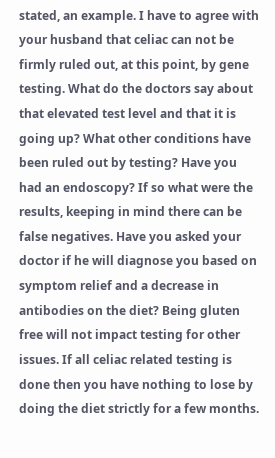stated, an example. I have to agree with your husband that celiac can not be firmly ruled out, at this point, by gene testing. What do the doctors say about that elevated test level and that it is going up? What other conditions have been ruled out by testing? Have you had an endoscopy? If so what were the results, keeping in mind there can be false negatives. Have you asked your doctor if he will diagnose you based on symptom relief and a decrease in antibodies on the diet? Being gluten free will not impact testing for other issues. If all celiac related testing is done then you have nothing to lose by doing the diet strictly for a few months.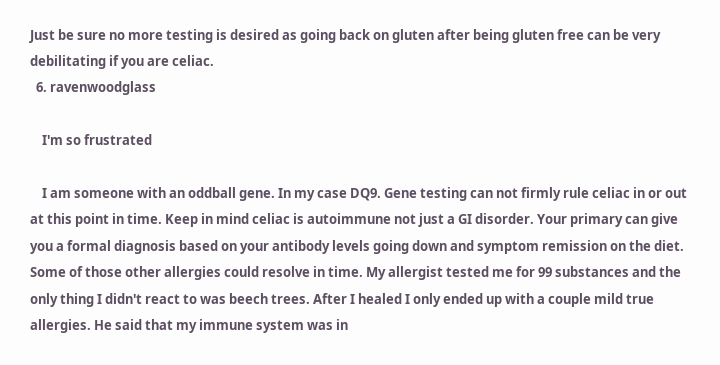Just be sure no more testing is desired as going back on gluten after being gluten free can be very debilitating if you are celiac.
  6. ravenwoodglass

    I'm so frustrated

    I am someone with an oddball gene. In my case DQ9. Gene testing can not firmly rule celiac in or out at this point in time. Keep in mind celiac is autoimmune not just a GI disorder. Your primary can give you a formal diagnosis based on your antibody levels going down and symptom remission on the diet. Some of those other allergies could resolve in time. My allergist tested me for 99 substances and the only thing I didn't react to was beech trees. After I healed I only ended up with a couple mild true allergies. He said that my immune system was in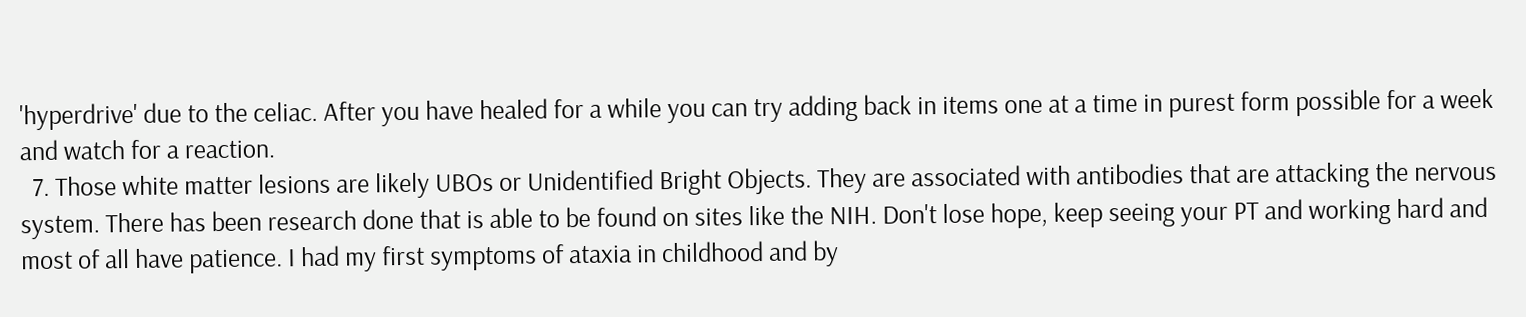'hyperdrive' due to the celiac. After you have healed for a while you can try adding back in items one at a time in purest form possible for a week and watch for a reaction.
  7. Those white matter lesions are likely UBOs or Unidentified Bright Objects. They are associated with antibodies that are attacking the nervous system. There has been research done that is able to be found on sites like the NIH. Don't lose hope, keep seeing your PT and working hard and most of all have patience. I had my first symptoms of ataxia in childhood and by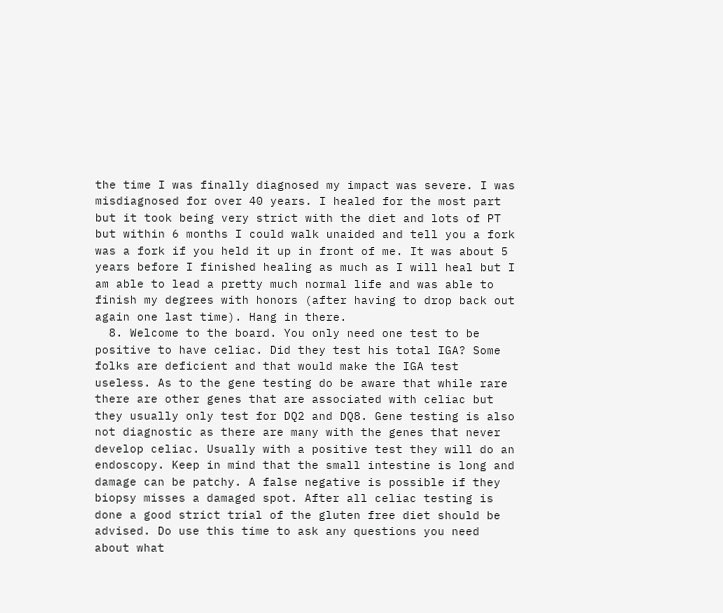the time I was finally diagnosed my impact was severe. I was misdiagnosed for over 40 years. I healed for the most part but it took being very strict with the diet and lots of PT but within 6 months I could walk unaided and tell you a fork was a fork if you held it up in front of me. It was about 5 years before I finished healing as much as I will heal but I am able to lead a pretty much normal life and was able to finish my degrees with honors (after having to drop back out again one last time). Hang in there.
  8. Welcome to the board. You only need one test to be positive to have celiac. Did they test his total IGA? Some folks are deficient and that would make the IGA test useless. As to the gene testing do be aware that while rare there are other genes that are associated with celiac but they usually only test for DQ2 and DQ8. Gene testing is also not diagnostic as there are many with the genes that never develop celiac. Usually with a positive test they will do an endoscopy. Keep in mind that the small intestine is long and damage can be patchy. A false negative is possible if they biopsy misses a damaged spot. After all celiac testing is done a good strict trial of the gluten free diet should be advised. Do use this time to ask any questions you need about what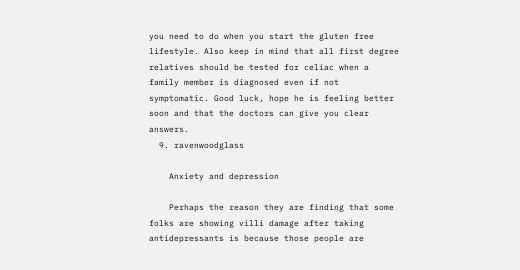you need to do when you start the gluten free lifestyle. Also keep in mind that all first degree relatives should be tested for celiac when a family member is diagnosed even if not symptomatic. Good luck, hope he is feeling better soon and that the doctors can give you clear answers.
  9. ravenwoodglass

    Anxiety and depression

    Perhaps the reason they are finding that some folks are showing villi damage after taking antidepressants is because those people are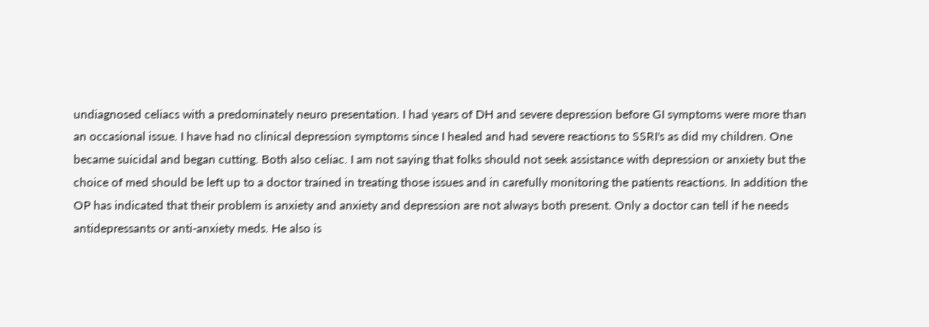undiagnosed celiacs with a predominately neuro presentation. I had years of DH and severe depression before GI symptoms were more than an occasional issue. I have had no clinical depression symptoms since I healed and had severe reactions to SSRI's as did my children. One became suicidal and began cutting. Both also celiac. I am not saying that folks should not seek assistance with depression or anxiety but the choice of med should be left up to a doctor trained in treating those issues and in carefully monitoring the patients reactions. In addition the OP has indicated that their problem is anxiety and anxiety and depression are not always both present. Only a doctor can tell if he needs antidepressants or anti-anxiety meds. He also is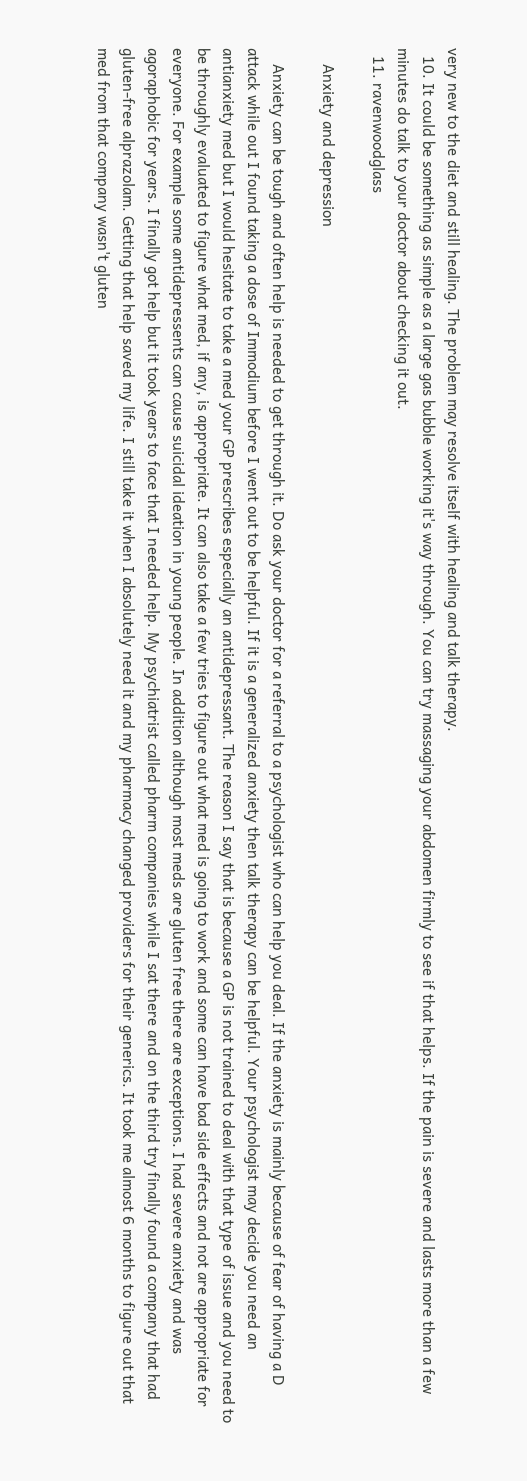very new to the diet and still healing. The problem may resolve itself with healing and talk therapy.
  10. It could be something as simple as a large gas bubble working it's way through. You can try massaging your abdomen firmly to see if that helps. If the pain is severe and lasts more than a few minutes do talk to your doctor about checking it out.
  11. ravenwoodglass

    Anxiety and depression

    Anxiety can be tough and often help is needed to get through it. Do ask your doctor for a referral to a psychologist who can help you deal. If the anxiety is mainly because of fear of having a D attack while out I found taking a dose of Immodium before I went out to be helpful. If it is a generalized anxiety then talk therapy can be helpful. Your psychologist may decide you need an antianxiety med but I would hesitate to take a med your GP prescribes especially an antidepressant. The reason I say that is because a GP is not trained to deal with that type of issue and you need to be throughly evaluated to figure what med, if any, is appropriate. It can also take a few tries to figure out what med is going to work and some can have bad side effects and not are appropriate for everyone. For example some antidepressents can cause suicidal ideation in young people. In addition although most meds are gluten free there are exceptions. I had severe anxiety and was agoraphobic for years. I finally got help but it took years to face that I needed help. My psychiatrist called pharm companies while I sat there and on the third try finally found a company that had gluten-free alprazolam. Getting that help saved my life. I still take it when I absolutely need it and my pharmacy changed providers for their generics. It took me almost 6 months to figure out that med from that company wasn't gluten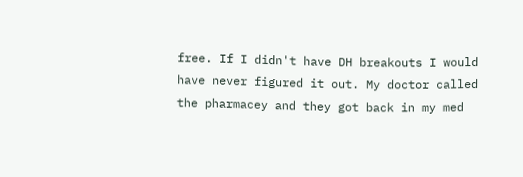free. If I didn't have DH breakouts I would have never figured it out. My doctor called the pharmacey and they got back in my med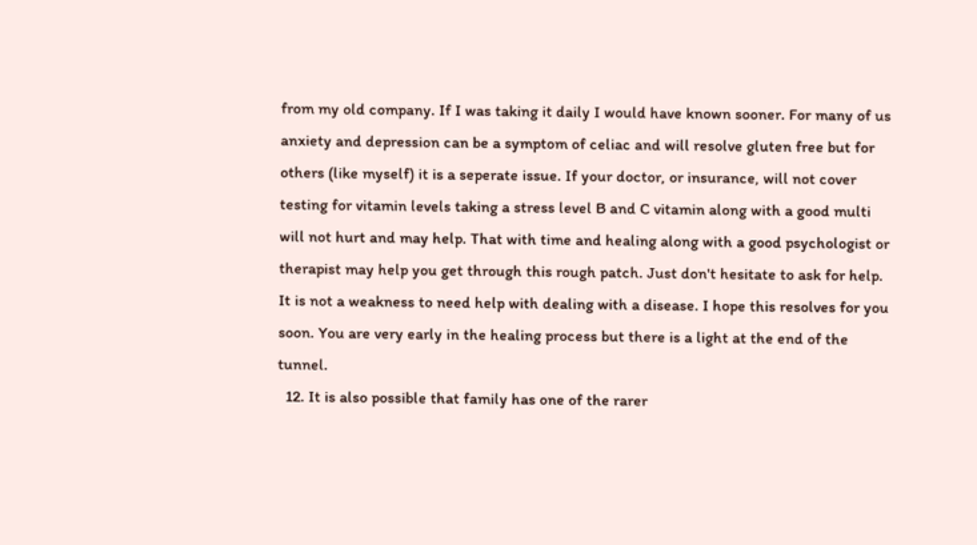from my old company. If I was taking it daily I would have known sooner. For many of us anxiety and depression can be a symptom of celiac and will resolve gluten free but for others (like myself) it is a seperate issue. If your doctor, or insurance, will not cover testing for vitamin levels taking a stress level B and C vitamin along with a good multi will not hurt and may help. That with time and healing along with a good psychologist or therapist may help you get through this rough patch. Just don't hesitate to ask for help. It is not a weakness to need help with dealing with a disease. I hope this resolves for you soon. You are very early in the healing process but there is a light at the end of the tunnel.
  12. It is also possible that family has one of the rarer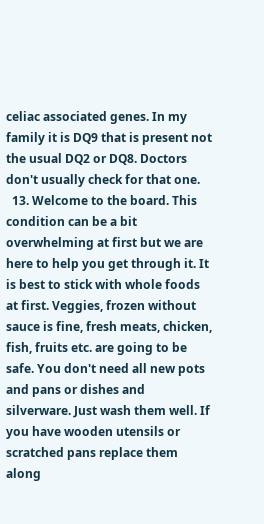celiac associated genes. In my family it is DQ9 that is present not the usual DQ2 or DQ8. Doctors don't usually check for that one.
  13. Welcome to the board. This condition can be a bit overwhelming at first but we are here to help you get through it. It is best to stick with whole foods at first. Veggies, frozen without sauce is fine, fresh meats, chicken, fish, fruits etc. are going to be safe. You don't need all new pots and pans or dishes and silverware. Just wash them well. If you have wooden utensils or scratched pans replace them along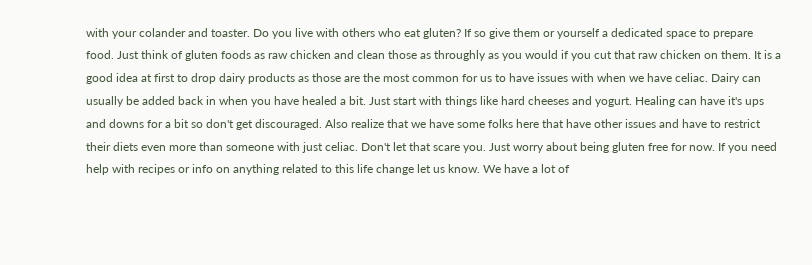with your colander and toaster. Do you live with others who eat gluten? If so give them or yourself a dedicated space to prepare food. Just think of gluten foods as raw chicken and clean those as throughly as you would if you cut that raw chicken on them. It is a good idea at first to drop dairy products as those are the most common for us to have issues with when we have celiac. Dairy can usually be added back in when you have healed a bit. Just start with things like hard cheeses and yogurt. Healing can have it's ups and downs for a bit so don't get discouraged. Also realize that we have some folks here that have other issues and have to restrict their diets even more than someone with just celiac. Don't let that scare you. Just worry about being gluten free for now. If you need help with recipes or info on anything related to this life change let us know. We have a lot of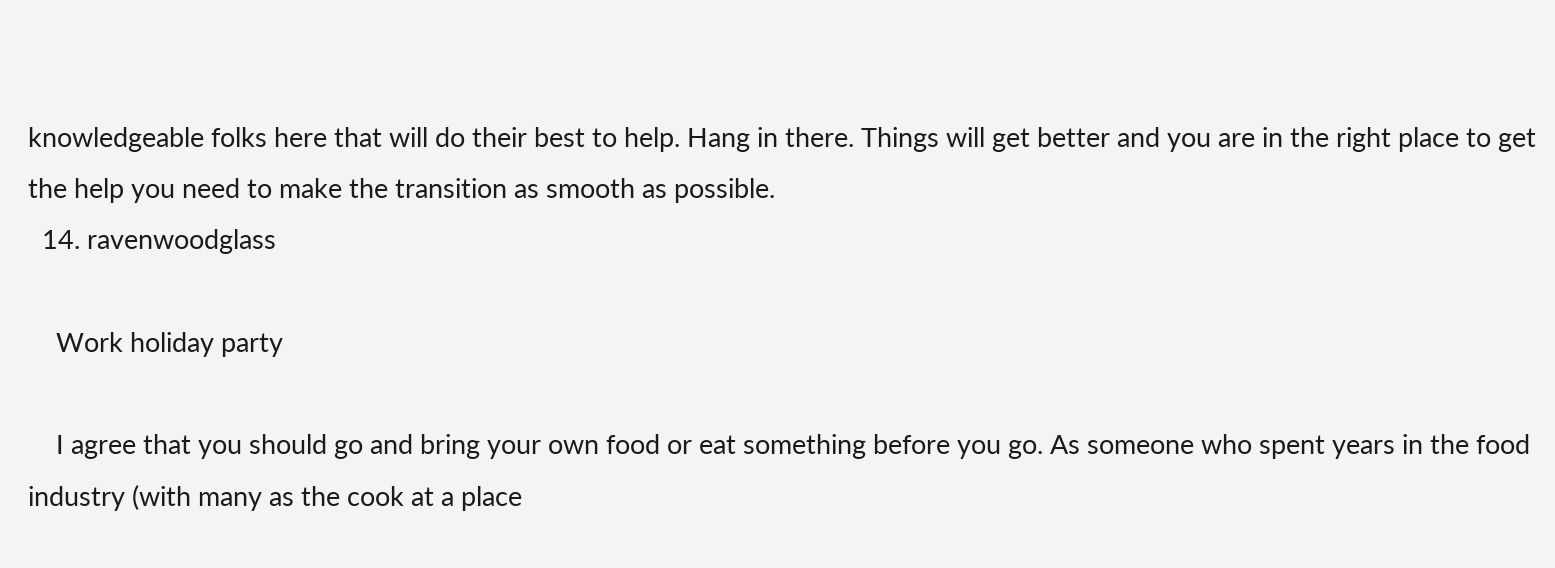knowledgeable folks here that will do their best to help. Hang in there. Things will get better and you are in the right place to get the help you need to make the transition as smooth as possible.
  14. ravenwoodglass

    Work holiday party

    I agree that you should go and bring your own food or eat something before you go. As someone who spent years in the food industry (with many as the cook at a place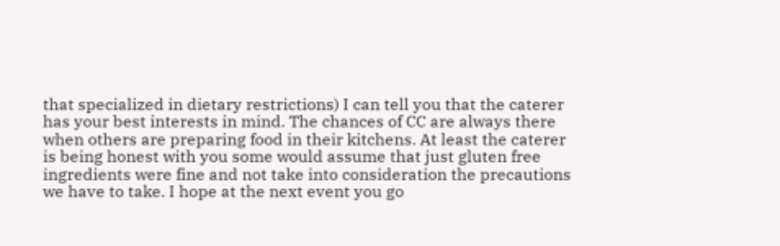that specialized in dietary restrictions) I can tell you that the caterer has your best interests in mind. The chances of CC are always there when others are preparing food in their kitchens. At least the caterer is being honest with you some would assume that just gluten free ingredients were fine and not take into consideration the precautions we have to take. I hope at the next event you go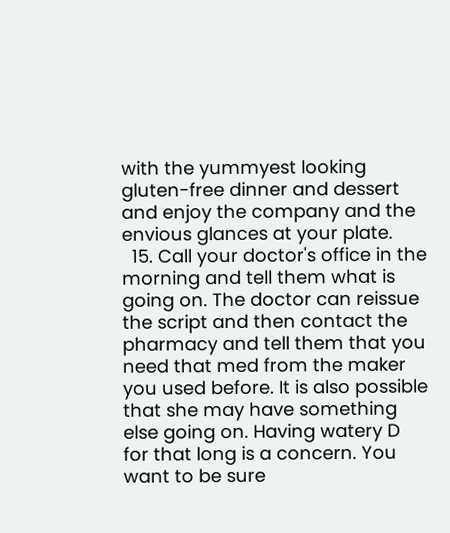with the yummyest looking gluten-free dinner and dessert and enjoy the company and the envious glances at your plate.
  15. Call your doctor's office in the morning and tell them what is going on. The doctor can reissue the script and then contact the pharmacy and tell them that you need that med from the maker you used before. It is also possible that she may have something else going on. Having watery D for that long is a concern. You want to be sure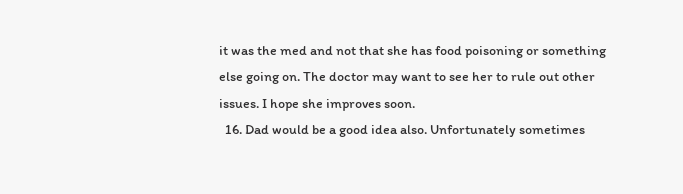it was the med and not that she has food poisoning or something else going on. The doctor may want to see her to rule out other issues. I hope she improves soon.
  16. Dad would be a good idea also. Unfortunately sometimes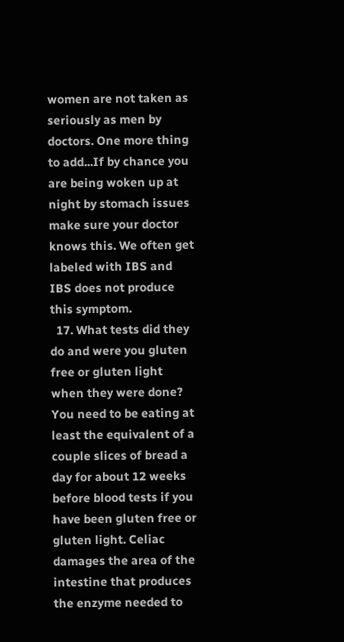women are not taken as seriously as men by doctors. One more thing to add...If by chance you are being woken up at night by stomach issues make sure your doctor knows this. We often get labeled with IBS and IBS does not produce this symptom.
  17. What tests did they do and were you gluten free or gluten light when they were done? You need to be eating at least the equivalent of a couple slices of bread a day for about 12 weeks before blood tests if you have been gluten free or gluten light. Celiac damages the area of the intestine that produces the enzyme needed to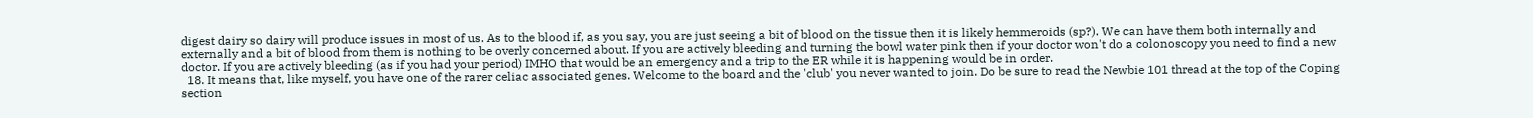digest dairy so dairy will produce issues in most of us. As to the blood if, as you say, you are just seeing a bit of blood on the tissue then it is likely hemmeroids (sp?). We can have them both internally and externally and a bit of blood from them is nothing to be overly concerned about. If you are actively bleeding and turning the bowl water pink then if your doctor won't do a colonoscopy you need to find a new doctor. If you are actively bleeding (as if you had your period) IMHO that would be an emergency and a trip to the ER while it is happening would be in order.
  18. It means that, like myself, you have one of the rarer celiac associated genes. Welcome to the board and the 'club' you never wanted to join. Do be sure to read the Newbie 101 thread at the top of the Coping section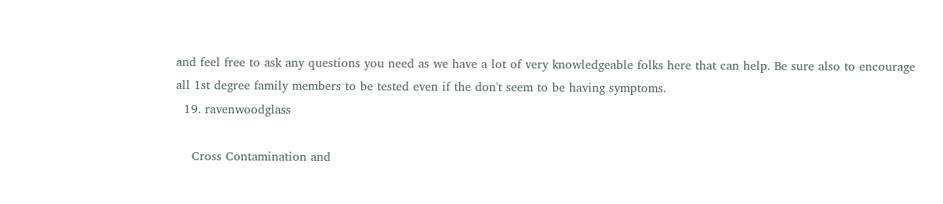and feel free to ask any questions you need as we have a lot of very knowledgeable folks here that can help. Be sure also to encourage all 1st degree family members to be tested even if the don't seem to be having symptoms.
  19. ravenwoodglass

    Cross Contamination and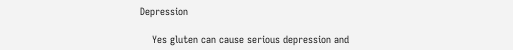Depression

    Yes gluten can cause serious depression and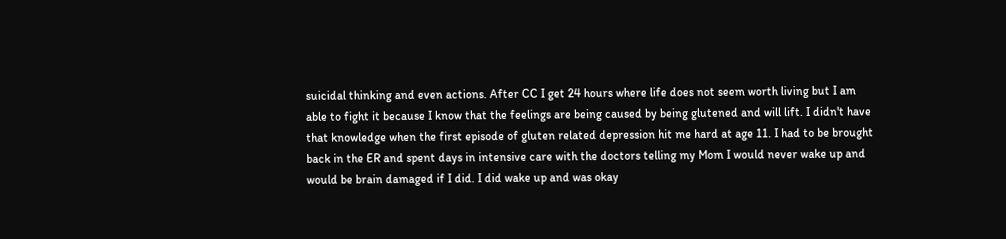suicidal thinking and even actions. After CC I get 24 hours where life does not seem worth living but I am able to fight it because I know that the feelings are being caused by being glutened and will lift. I didn't have that knowledge when the first episode of gluten related depression hit me hard at age 11. I had to be brought back in the ER and spent days in intensive care with the doctors telling my Mom I would never wake up and would be brain damaged if I did. I did wake up and was okay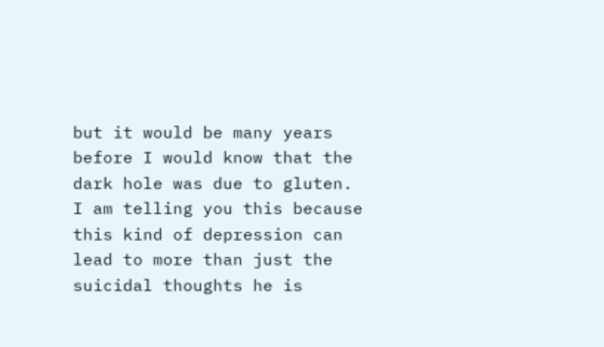but it would be many years before I would know that the dark hole was due to gluten. I am telling you this because this kind of depression can lead to more than just the suicidal thoughts he is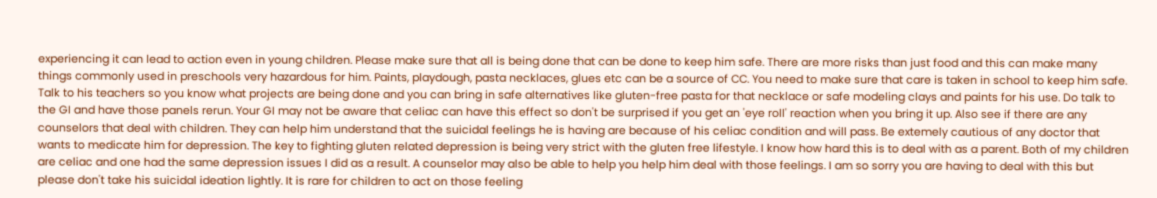experiencing it can lead to action even in young children. Please make sure that all is being done that can be done to keep him safe. There are more risks than just food and this can make many things commonly used in preschools very hazardous for him. Paints, playdough, pasta necklaces, glues etc can be a source of CC. You need to make sure that care is taken in school to keep him safe. Talk to his teachers so you know what projects are being done and you can bring in safe alternatives like gluten-free pasta for that necklace or safe modeling clays and paints for his use. Do talk to the GI and have those panels rerun. Your GI may not be aware that celiac can have this effect so don't be surprised if you get an 'eye roll' reaction when you bring it up. Also see if there are any counselors that deal with children. They can help him understand that the suicidal feelings he is having are because of his celiac condition and will pass. Be extemely cautious of any doctor that wants to medicate him for depression. The key to fighting gluten related depression is being very strict with the gluten free lifestyle. I know how hard this is to deal with as a parent. Both of my children are celiac and one had the same depression issues I did as a result. A counselor may also be able to help you help him deal with those feelings. I am so sorry you are having to deal with this but please don't take his suicidal ideation lightly. It is rare for children to act on those feeling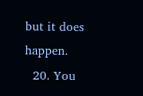but it does happen.
  20. You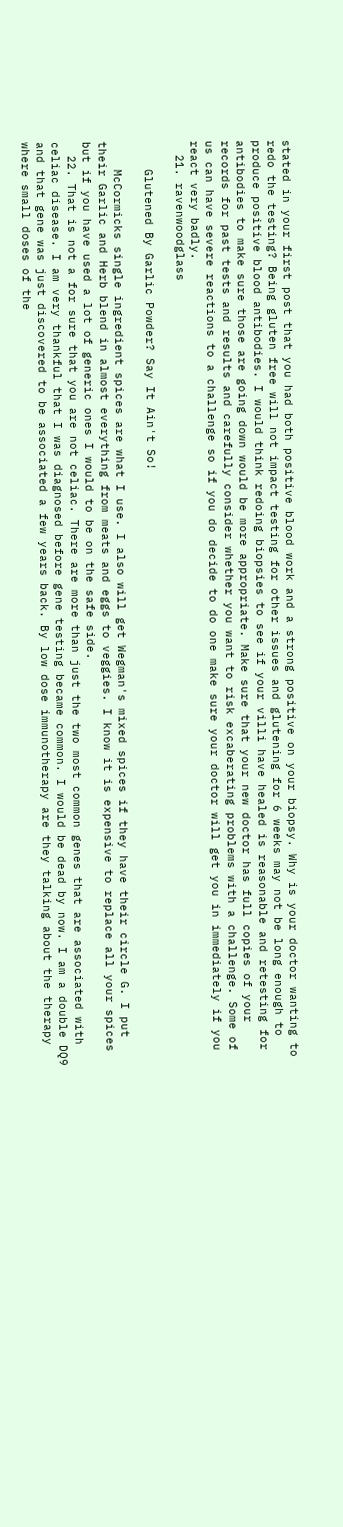stated in your first post that you had both positive blood work and a strong positive on your biopsy. Why is your doctor wanting to redo the testing? Being gluten free will not impact testing for other issues and glutening for 6 weeks may not be long enough to produce positive blood antibodies. I would think redoing biopsies to see if your villi have healed is reasonable and retesting for antibodies to make sure those are going down would be more appropriate. Make sure that your new doctor has full copies of your records for past tests and results and carefully consider whether you want to risk excaberating problems with a challenge. Some of us can have severe reactions to a challenge so if you do decide to do one make sure your doctor will get you in immediately if you react very badly.
  21. ravenwoodglass

    Glutened By Garlic Powder? Say It Ain't So!

    McCormicks single ingredient spices are what I use. I also will get Wegman's mixed spices if they have their circle G. I put their Garlic and Herb blend in almost everything from meats and eggs to veggies. I know it is expensive to replace all your spices but if you have used a lot of generic ones I would to be on the safe side.
  22. That is not a for sure that you are not celiac. There are more than just the two most common genes that are associated with celiac disease. I am very thankful that I was diagnosed before gene testing became common. I would be dead by now. I am a double DQ9 and that gene was just discovered to be associated a few years back. By low dose immunotherapy are they talking about the therapy where small doses of the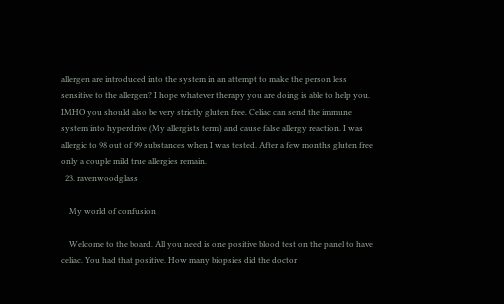allergen are introduced into the system in an attempt to make the person less sensitive to the allergen? I hope whatever therapy you are doing is able to help you. IMHO you should also be very strictly gluten free. Celiac can send the immune system into hyperdrive (My allergists term) and cause false allergy reaction. I was allergic to 98 out of 99 substances when I was tested. After a few months gluten free only a couple mild true allergies remain.
  23. ravenwoodglass

    My world of confusion

    Welcome to the board. All you need is one positive blood test on the panel to have celiac. You had that positive. How many biopsies did the doctor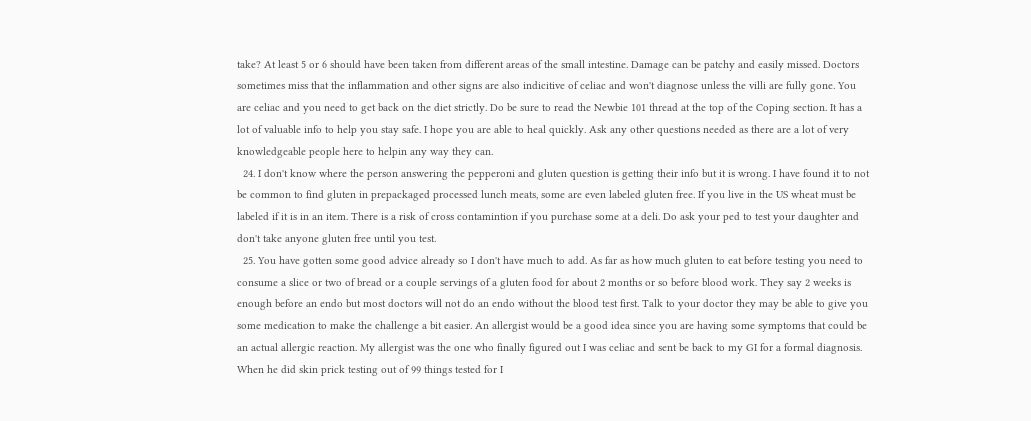take? At least 5 or 6 should have been taken from different areas of the small intestine. Damage can be patchy and easily missed. Doctors sometimes miss that the inflammation and other signs are also indicitive of celiac and won't diagnose unless the villi are fully gone. You are celiac and you need to get back on the diet strictly. Do be sure to read the Newbie 101 thread at the top of the Coping section. It has a lot of valuable info to help you stay safe. I hope you are able to heal quickly. Ask any other questions needed as there are a lot of very knowledgeable people here to helpin any way they can.
  24. I don't know where the person answering the pepperoni and gluten question is getting their info but it is wrong. I have found it to not be common to find gluten in prepackaged processed lunch meats, some are even labeled gluten free. If you live in the US wheat must be labeled if it is in an item. There is a risk of cross contamintion if you purchase some at a deli. Do ask your ped to test your daughter and don't take anyone gluten free until you test.
  25. You have gotten some good advice already so I don't have much to add. As far as how much gluten to eat before testing you need to consume a slice or two of bread or a couple servings of a gluten food for about 2 months or so before blood work. They say 2 weeks is enough before an endo but most doctors will not do an endo without the blood test first. Talk to your doctor they may be able to give you some medication to make the challenge a bit easier. An allergist would be a good idea since you are having some symptoms that could be an actual allergic reaction. My allergist was the one who finally figured out I was celiac and sent be back to my GI for a formal diagnosis. When he did skin prick testing out of 99 things tested for I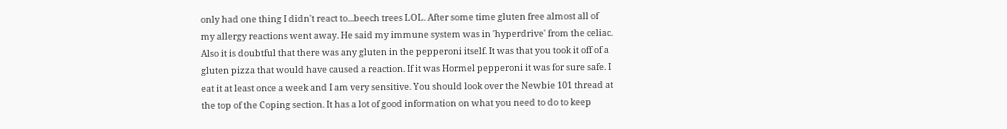only had one thing I didn't react to...beech trees LOL. After some time gluten free almost all of my allergy reactions went away. He said my immune system was in 'hyperdrive' from the celiac. Also it is doubtful that there was any gluten in the pepperoni itself. It was that you took it off of a gluten pizza that would have caused a reaction. If it was Hormel pepperoni it was for sure safe. I eat it at least once a week and I am very sensitive. You should look over the Newbie 101 thread at the top of the Coping section. It has a lot of good information on what you need to do to keep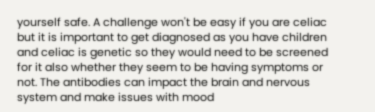yourself safe. A challenge won't be easy if you are celiac but it is important to get diagnosed as you have children and celiac is genetic so they would need to be screened for it also whether they seem to be having symptoms or not. The antibodies can impact the brain and nervous system and make issues with mood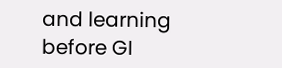and learning before GI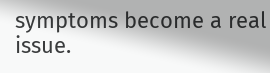symptoms become a real issue.